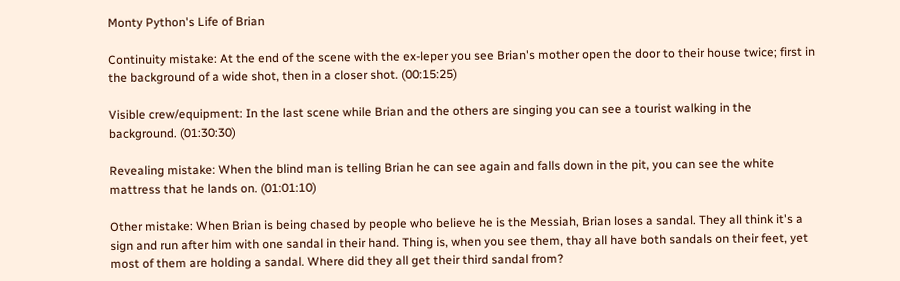Monty Python's Life of Brian

Continuity mistake: At the end of the scene with the ex-leper you see Brian's mother open the door to their house twice; first in the background of a wide shot, then in a closer shot. (00:15:25)

Visible crew/equipment: In the last scene while Brian and the others are singing you can see a tourist walking in the background. (01:30:30)

Revealing mistake: When the blind man is telling Brian he can see again and falls down in the pit, you can see the white mattress that he lands on. (01:01:10)

Other mistake: When Brian is being chased by people who believe he is the Messiah, Brian loses a sandal. They all think it's a sign and run after him with one sandal in their hand. Thing is, when you see them, thay all have both sandals on their feet, yet most of them are holding a sandal. Where did they all get their third sandal from?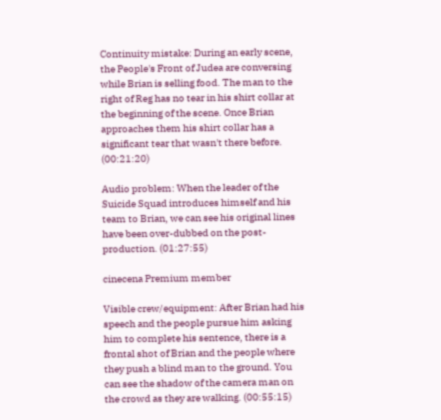Continuity mistake: During an early scene, the People's Front of Judea are conversing while Brian is selling food. The man to the right of Reg has no tear in his shirt collar at the beginning of the scene. Once Brian approaches them his shirt collar has a significant tear that wasn't there before. (00:21:20)

Audio problem: When the leader of the Suicide Squad introduces himself and his team to Brian, we can see his original lines have been over-dubbed on the post-production. (01:27:55)

cinecena Premium member

Visible crew/equipment: After Brian had his speech and the people pursue him asking him to complete his sentence, there is a frontal shot of Brian and the people where they push a blind man to the ground. You can see the shadow of the camera man on the crowd as they are walking. (00:55:15)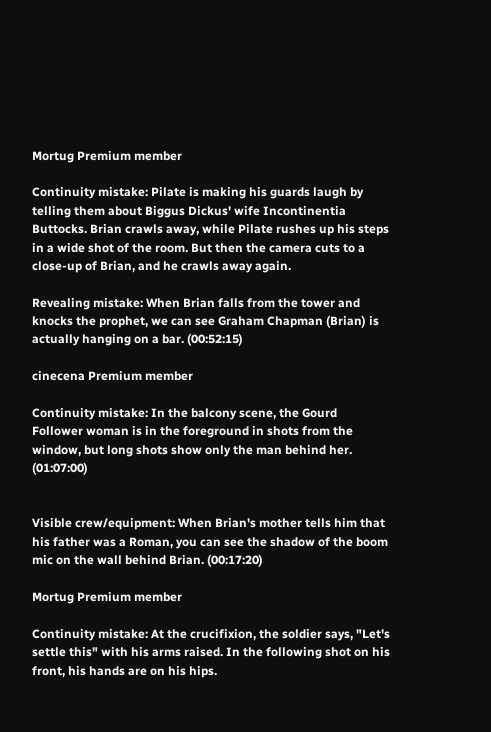Mortug Premium member

Continuity mistake: Pilate is making his guards laugh by telling them about Biggus Dickus' wife Incontinentia Buttocks. Brian crawls away, while Pilate rushes up his steps in a wide shot of the room. But then the camera cuts to a close-up of Brian, and he crawls away again.

Revealing mistake: When Brian falls from the tower and knocks the prophet, we can see Graham Chapman (Brian) is actually hanging on a bar. (00:52:15)

cinecena Premium member

Continuity mistake: In the balcony scene, the Gourd Follower woman is in the foreground in shots from the window, but long shots show only the man behind her. (01:07:00)


Visible crew/equipment: When Brian's mother tells him that his father was a Roman, you can see the shadow of the boom mic on the wall behind Brian. (00:17:20)

Mortug Premium member

Continuity mistake: At the crucifixion, the soldier says, "Let's settle this" with his arms raised. In the following shot on his front, his hands are on his hips.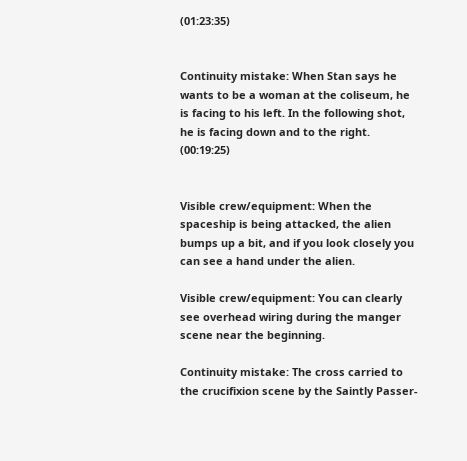(01:23:35)


Continuity mistake: When Stan says he wants to be a woman at the coliseum, he is facing to his left. In the following shot, he is facing down and to the right. (00:19:25)


Visible crew/equipment: When the spaceship is being attacked, the alien bumps up a bit, and if you look closely you can see a hand under the alien.

Visible crew/equipment: You can clearly see overhead wiring during the manger scene near the beginning.

Continuity mistake: The cross carried to the crucifixion scene by the Saintly Passer-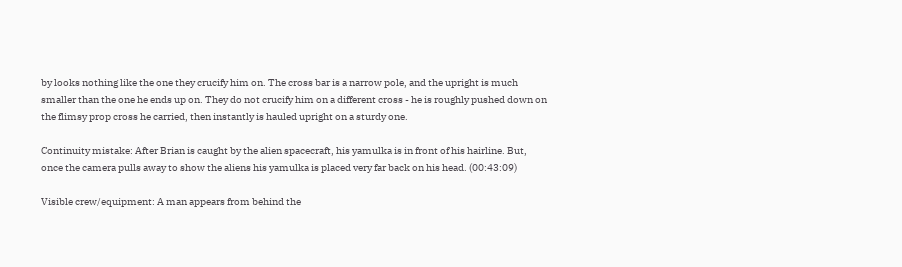by looks nothing like the one they crucify him on. The cross bar is a narrow pole, and the upright is much smaller than the one he ends up on. They do not crucify him on a different cross - he is roughly pushed down on the flimsy prop cross he carried, then instantly is hauled upright on a sturdy one.

Continuity mistake: After Brian is caught by the alien spacecraft, his yamulka is in front of his hairline. But, once the camera pulls away to show the aliens his yamulka is placed very far back on his head. (00:43:09)

Visible crew/equipment: A man appears from behind the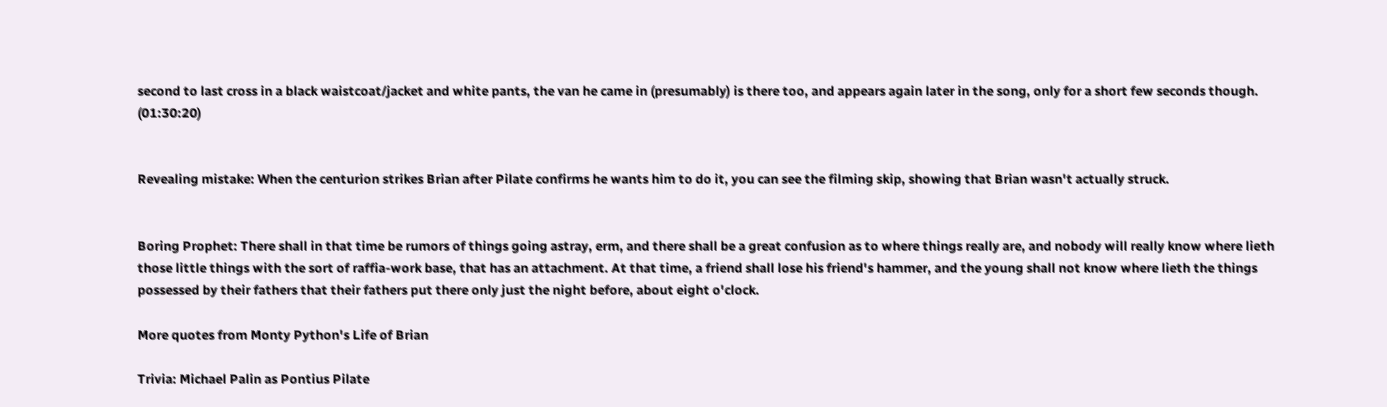second to last cross in a black waistcoat/jacket and white pants, the van he came in (presumably) is there too, and appears again later in the song, only for a short few seconds though. (01:30:20)


Revealing mistake: When the centurion strikes Brian after Pilate confirms he wants him to do it, you can see the filming skip, showing that Brian wasn't actually struck.


Boring Prophet: There shall in that time be rumors of things going astray, erm, and there shall be a great confusion as to where things really are, and nobody will really know where lieth those little things with the sort of raffia-work base, that has an attachment. At that time, a friend shall lose his friend's hammer, and the young shall not know where lieth the things possessed by their fathers that their fathers put there only just the night before, about eight o'clock.

More quotes from Monty Python's Life of Brian

Trivia: Michael Palin as Pontius Pilate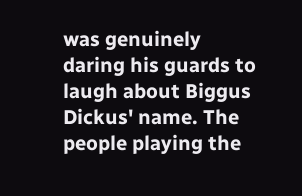was genuinely daring his guards to laugh about Biggus Dickus' name. The people playing the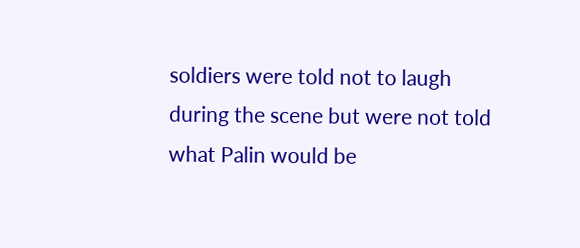soldiers were told not to laugh during the scene but were not told what Palin would be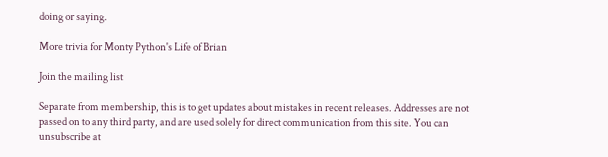doing or saying.

More trivia for Monty Python's Life of Brian

Join the mailing list

Separate from membership, this is to get updates about mistakes in recent releases. Addresses are not passed on to any third party, and are used solely for direct communication from this site. You can unsubscribe at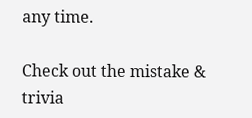any time.

Check out the mistake & trivia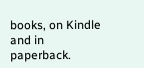books, on Kindle and in paperback.